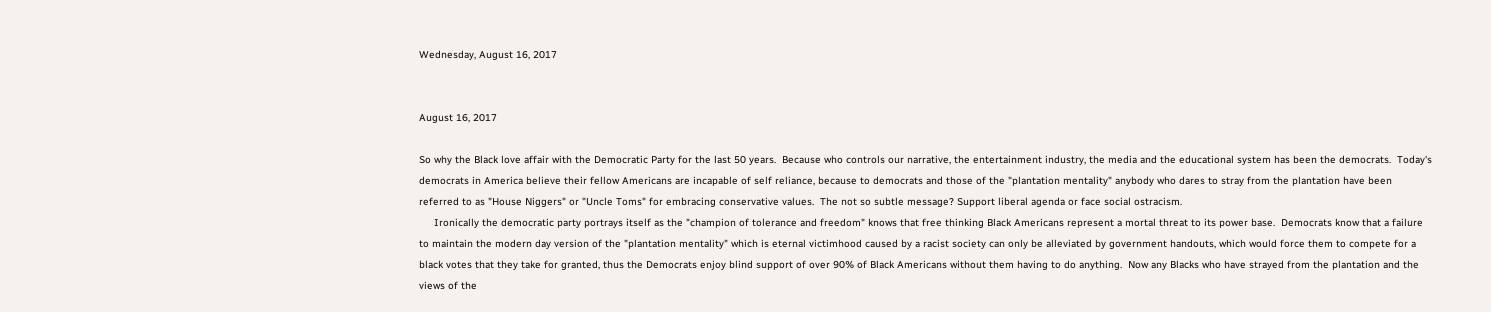Wednesday, August 16, 2017


August 16, 2017

So why the Black love affair with the Democratic Party for the last 50 years.  Because who controls our narrative, the entertainment industry, the media and the educational system has been the democrats.  Today's democrats in America believe their fellow Americans are incapable of self reliance, because to democrats and those of the "plantation mentality" anybody who dares to stray from the plantation have been referred to as "House Niggers" or "Uncle Toms" for embracing conservative values.  The not so subtle message? Support liberal agenda or face social ostracism.
     Ironically the democratic party portrays itself as the "champion of tolerance and freedom" knows that free thinking Black Americans represent a mortal threat to its power base.  Democrats know that a failure to maintain the modern day version of the "plantation mentality" which is eternal victimhood caused by a racist society can only be alleviated by government handouts, which would force them to compete for a black votes that they take for granted, thus the Democrats enjoy blind support of over 90% of Black Americans without them having to do anything.  Now any Blacks who have strayed from the plantation and the views of the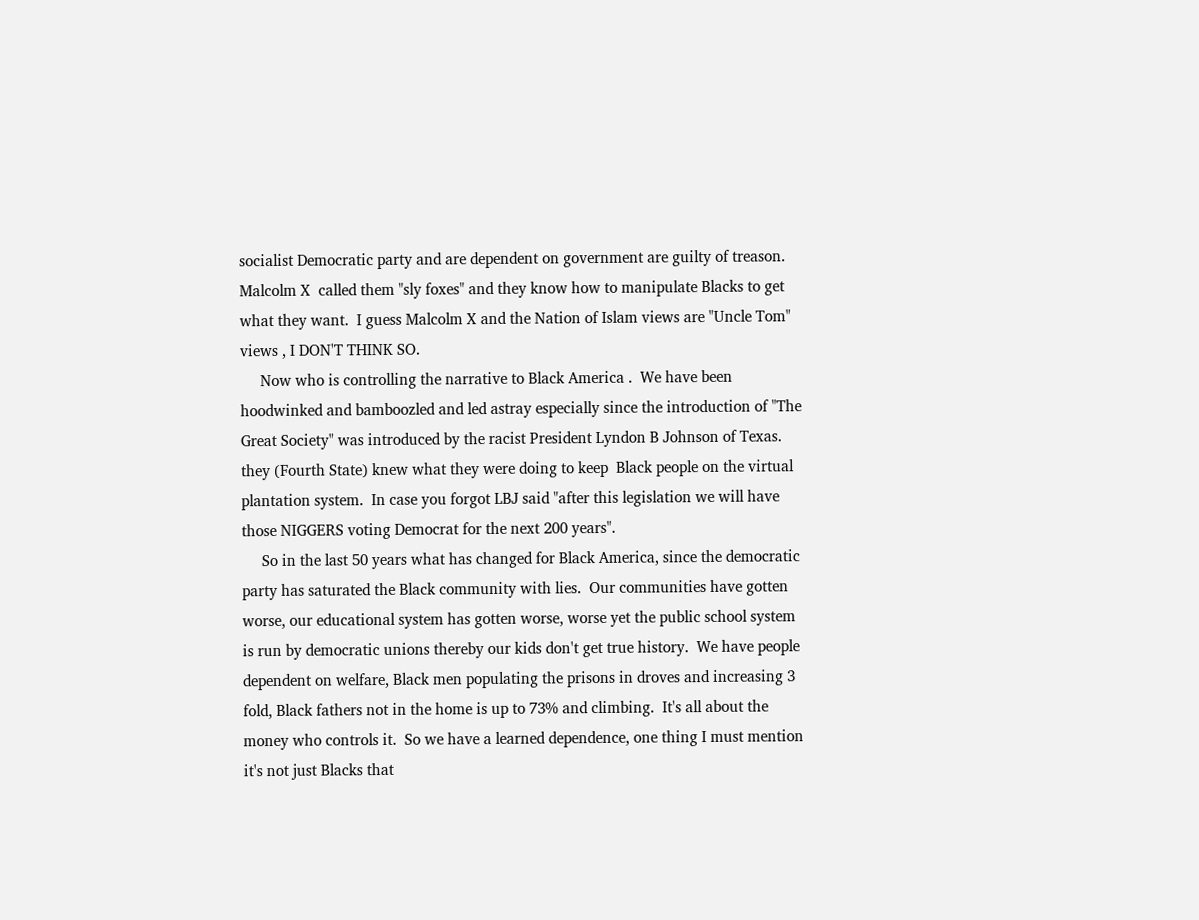socialist Democratic party and are dependent on government are guilty of treason.  Malcolm X  called them "sly foxes" and they know how to manipulate Blacks to get what they want.  I guess Malcolm X and the Nation of Islam views are "Uncle Tom" views , I DON'T THINK SO.
     Now who is controlling the narrative to Black America .  We have been hoodwinked and bamboozled and led astray especially since the introduction of "The Great Society" was introduced by the racist President Lyndon B Johnson of Texas. they (Fourth State) knew what they were doing to keep  Black people on the virtual plantation system.  In case you forgot LBJ said "after this legislation we will have those NIGGERS voting Democrat for the next 200 years".
     So in the last 50 years what has changed for Black America, since the democratic party has saturated the Black community with lies.  Our communities have gotten worse, our educational system has gotten worse, worse yet the public school system is run by democratic unions thereby our kids don't get true history.  We have people dependent on welfare, Black men populating the prisons in droves and increasing 3 fold, Black fathers not in the home is up to 73% and climbing.  It's all about the money who controls it.  So we have a learned dependence, one thing I must mention it's not just Blacks that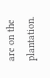are on the plantation.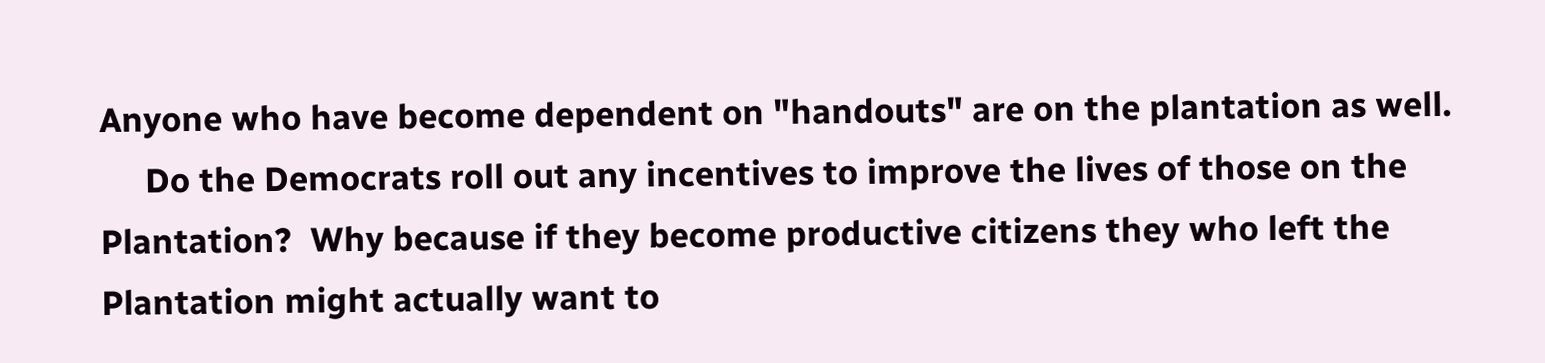Anyone who have become dependent on "handouts" are on the plantation as well.
     Do the Democrats roll out any incentives to improve the lives of those on the Plantation?  Why because if they become productive citizens they who left the Plantation might actually want to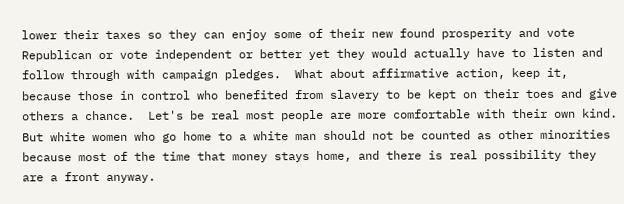lower their taxes so they can enjoy some of their new found prosperity and vote Republican or vote independent or better yet they would actually have to listen and follow through with campaign pledges.  What about affirmative action, keep it, because those in control who benefited from slavery to be kept on their toes and give others a chance.  Let's be real most people are more comfortable with their own kind.  But white women who go home to a white man should not be counted as other minorities  because most of the time that money stays home, and there is real possibility they are a front anyway.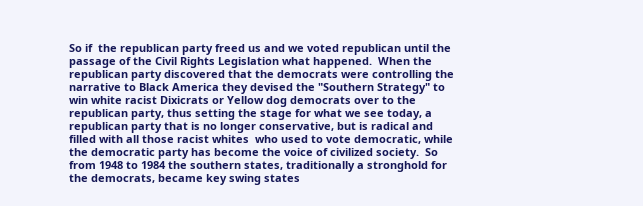So if  the republican party freed us and we voted republican until the passage of the Civil Rights Legislation what happened.  When the republican party discovered that the democrats were controlling the narrative to Black America they devised the "Southern Strategy" to win white racist Dixicrats or Yellow dog democrats over to the republican party, thus setting the stage for what we see today, a republican party that is no longer conservative, but is radical and filled with all those racist whites  who used to vote democratic, while the democratic party has become the voice of civilized society.  So from 1948 to 1984 the southern states, traditionally a stronghold for the democrats, became key swing states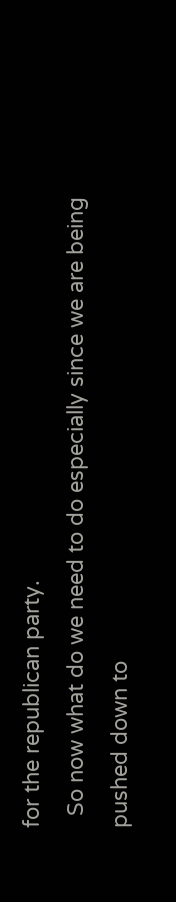for the republican party.
  So now what do we need to do especially since we are being pushed down to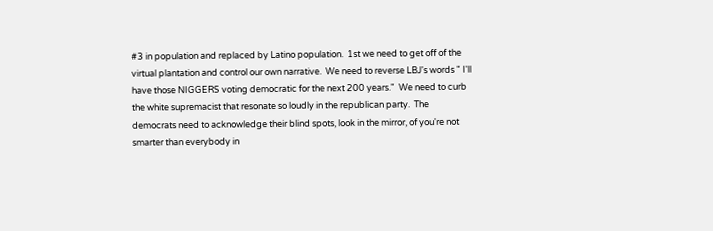#3 in population and replaced by Latino population.  1st we need to get off of the virtual plantation and control our own narrative.  We need to reverse LBJ's words " I'll have those NIGGERS voting democratic for the next 200 years."  We need to curb the white supremacist that resonate so loudly in the republican party.  The democrats need to acknowledge their blind spots, look in the mirror, of you're not smarter than everybody in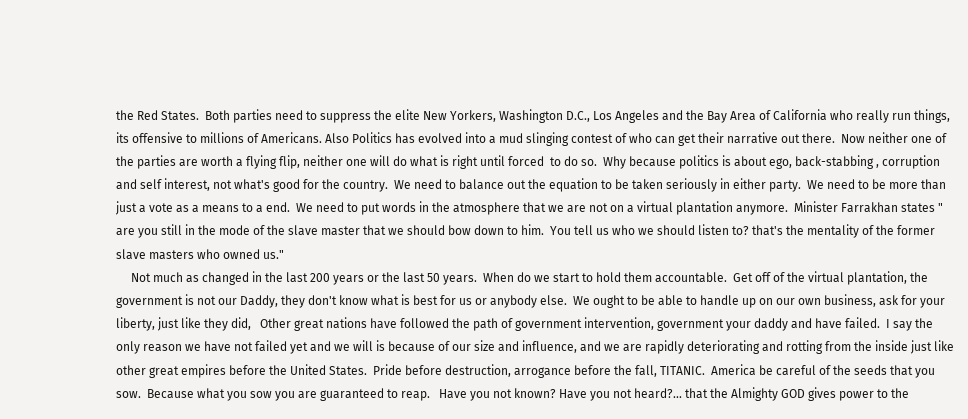the Red States.  Both parties need to suppress the elite New Yorkers, Washington D.C., Los Angeles and the Bay Area of California who really run things, its offensive to millions of Americans. Also Politics has evolved into a mud slinging contest of who can get their narrative out there.  Now neither one of the parties are worth a flying flip, neither one will do what is right until forced  to do so.  Why because politics is about ego, back-stabbing , corruption and self interest, not what's good for the country.  We need to balance out the equation to be taken seriously in either party.  We need to be more than just a vote as a means to a end.  We need to put words in the atmosphere that we are not on a virtual plantation anymore.  Minister Farrakhan states " are you still in the mode of the slave master that we should bow down to him.  You tell us who we should listen to? that's the mentality of the former slave masters who owned us."
     Not much as changed in the last 200 years or the last 50 years.  When do we start to hold them accountable.  Get off of the virtual plantation, the government is not our Daddy, they don't know what is best for us or anybody else.  We ought to be able to handle up on our own business, ask for your liberty, just like they did,   Other great nations have followed the path of government intervention, government your daddy and have failed.  I say the only reason we have not failed yet and we will is because of our size and influence, and we are rapidly deteriorating and rotting from the inside just like other great empires before the United States.  Pride before destruction, arrogance before the fall, TITANIC.  America be careful of the seeds that you sow.  Because what you sow you are guaranteed to reap.   Have you not known? Have you not heard?... that the Almighty GOD gives power to the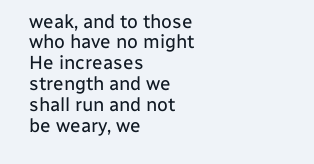weak, and to those who have no might He increases strength and we shall run and not be weary, we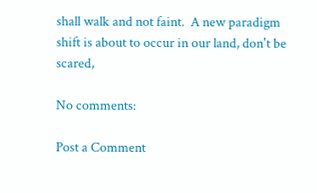shall walk and not faint.  A new paradigm shift is about to occur in our land, don't be scared,

No comments:

Post a Comment